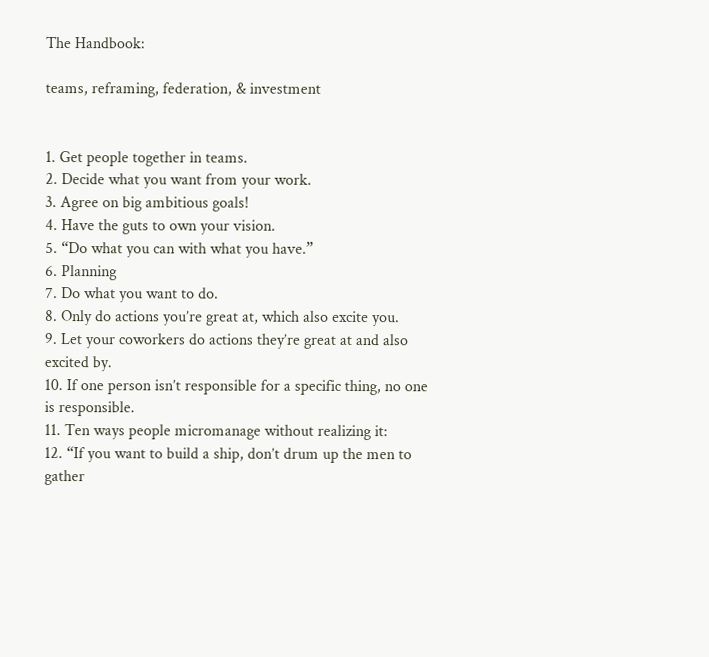The Handbook:

teams, reframing, federation, & investment


1. Get people together in teams.
2. Decide what you want from your work.
3. Agree on big ambitious goals!
4. Have the guts to own your vision.
5. “Do what you can with what you have.”
6. Planning
7. Do what you want to do.
8. Only do actions you’re great at, which also excite you.
9. Let your coworkers do actions they’re great at and also excited by.
10. If one person isn’t responsible for a specific thing, no one is responsible.
11. Ten ways people micromanage without realizing it:
12. “If you want to build a ship, don’t drum up the men to gather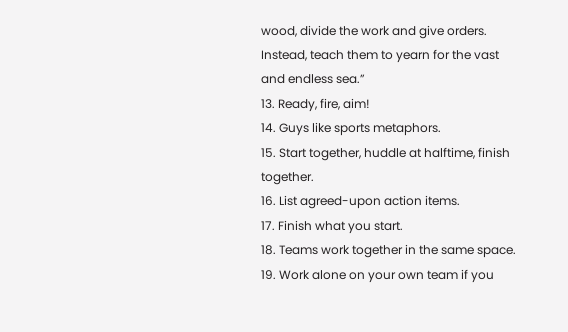wood, divide the work and give orders. Instead, teach them to yearn for the vast and endless sea.”
13. Ready, fire, aim!
14. Guys like sports metaphors.
15. Start together, huddle at halftime, finish together.
16. List agreed-upon action items.
17. Finish what you start.
18. Teams work together in the same space.
19. Work alone on your own team if you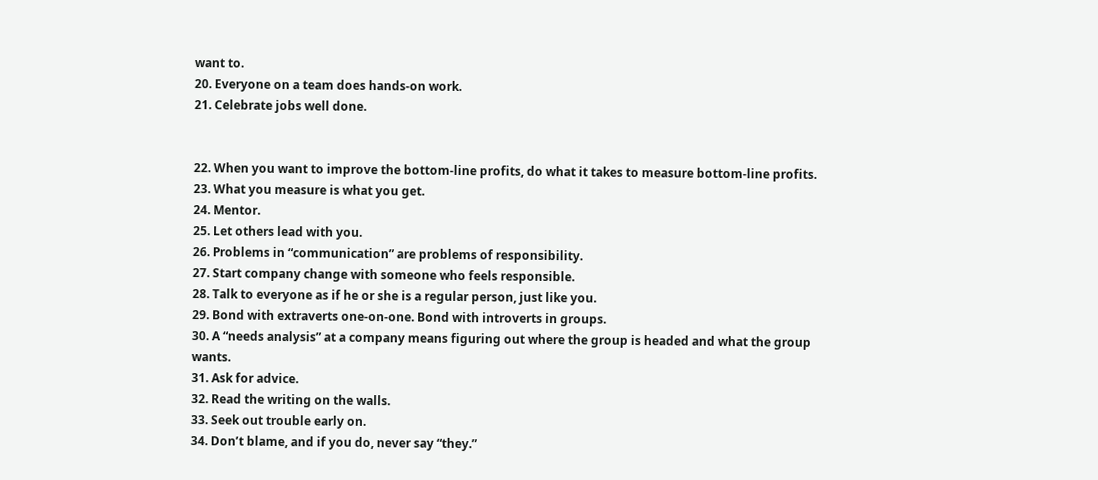want to.
20. Everyone on a team does hands-on work.
21. Celebrate jobs well done.


22. When you want to improve the bottom-line profits, do what it takes to measure bottom-line profits.
23. What you measure is what you get.
24. Mentor.
25. Let others lead with you.
26. Problems in “communication” are problems of responsibility.
27. Start company change with someone who feels responsible.
28. Talk to everyone as if he or she is a regular person, just like you.
29. Bond with extraverts one-on-one. Bond with introverts in groups.
30. A “needs analysis” at a company means figuring out where the group is headed and what the group wants.
31. Ask for advice.
32. Read the writing on the walls.
33. Seek out trouble early on.
34. Don’t blame, and if you do, never say “they.”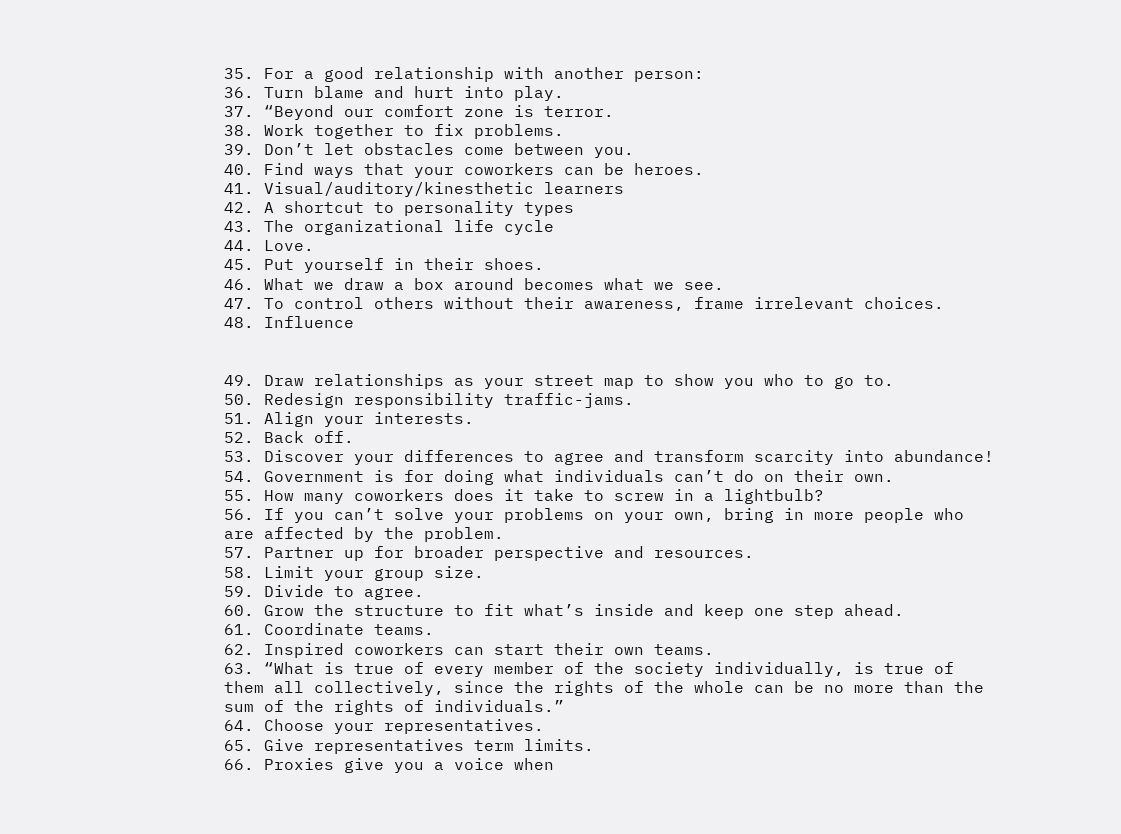35. For a good relationship with another person:
36. Turn blame and hurt into play.
37. “Beyond our comfort zone is terror.
38. Work together to fix problems.
39. Don’t let obstacles come between you.
40. Find ways that your coworkers can be heroes.
41. Visual/auditory/kinesthetic learners
42. A shortcut to personality types
43. The organizational life cycle
44. Love.
45. Put yourself in their shoes.
46. What we draw a box around becomes what we see.
47. To control others without their awareness, frame irrelevant choices.
48. Influence


49. Draw relationships as your street map to show you who to go to.
50. Redesign responsibility traffic-jams.
51. Align your interests.
52. Back off.
53. Discover your differences to agree and transform scarcity into abundance!
54. Government is for doing what individuals can’t do on their own.
55. How many coworkers does it take to screw in a lightbulb?
56. If you can’t solve your problems on your own, bring in more people who are affected by the problem.
57. Partner up for broader perspective and resources.
58. Limit your group size.
59. Divide to agree.
60. Grow the structure to fit what’s inside and keep one step ahead.
61. Coordinate teams.
62. Inspired coworkers can start their own teams.
63. “What is true of every member of the society individually, is true of them all collectively, since the rights of the whole can be no more than the sum of the rights of individuals.”
64. Choose your representatives.
65. Give representatives term limits.
66. Proxies give you a voice when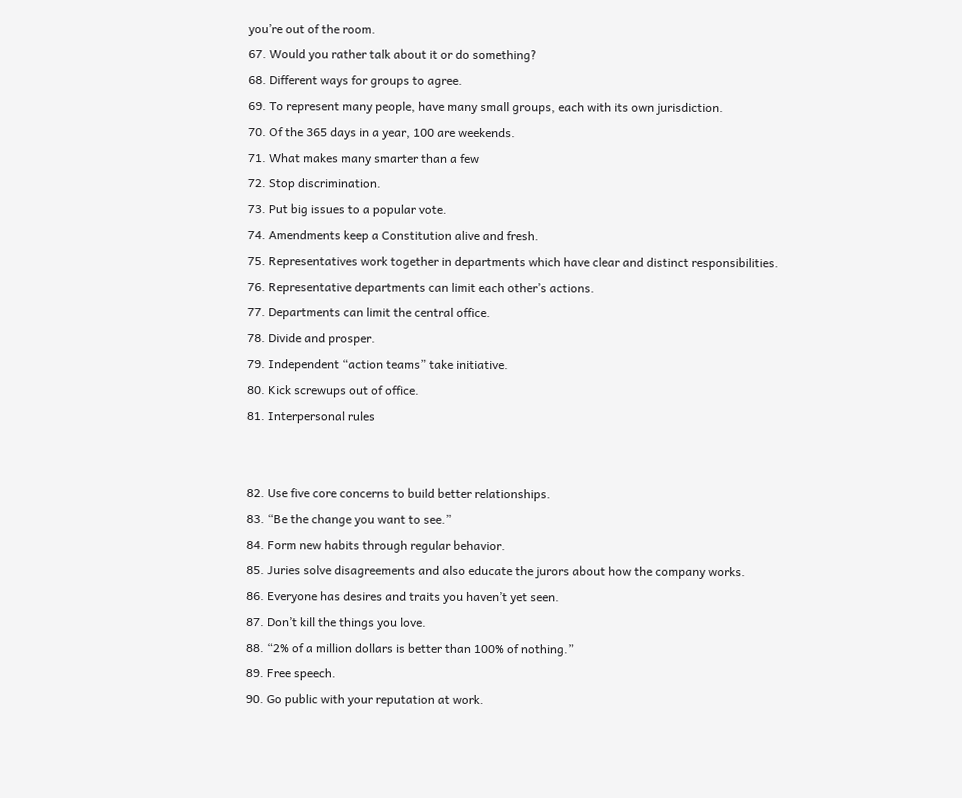you’re out of the room.
67. Would you rather talk about it or do something?
68. Different ways for groups to agree.
69. To represent many people, have many small groups, each with its own jurisdiction.
70. Of the 365 days in a year, 100 are weekends.
71. What makes many smarter than a few
72. Stop discrimination.
73. Put big issues to a popular vote.
74. Amendments keep a Constitution alive and fresh.
75. Representatives work together in departments which have clear and distinct responsibilities.
76. Representative departments can limit each other’s actions.
77. Departments can limit the central office.
78. Divide and prosper.
79. Independent “action teams” take initiative.
80. Kick screwups out of office.
81. Interpersonal rules


82. Use five core concerns to build better relationships.
83. “Be the change you want to see.”
84. Form new habits through regular behavior.
85. Juries solve disagreements and also educate the jurors about how the company works.
86. Everyone has desires and traits you haven’t yet seen.
87. Don’t kill the things you love.
88. “2% of a million dollars is better than 100% of nothing.”
89. Free speech.
90. Go public with your reputation at work.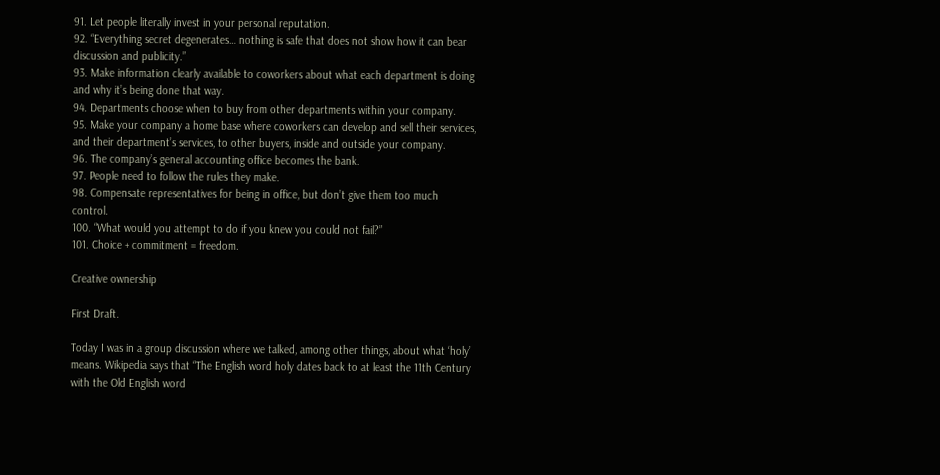91. Let people literally invest in your personal reputation.
92. “Everything secret degenerates… nothing is safe that does not show how it can bear discussion and publicity.”
93. Make information clearly available to coworkers about what each department is doing and why it’s being done that way.
94. Departments choose when to buy from other departments within your company.
95. Make your company a home base where coworkers can develop and sell their services, and their department’s services, to other buyers, inside and outside your company.
96. The company’s general accounting office becomes the bank.
97. People need to follow the rules they make.
98. Compensate representatives for being in office, but don’t give them too much control.
100. “What would you attempt to do if you knew you could not fail?”
101. Choice + commitment = freedom.

Creative ownership

First Draft.

Today I was in a group discussion where we talked, among other things, about what ‘holy’ means. Wikipedia says that “The English word holy dates back to at least the 11th Century with the Old English word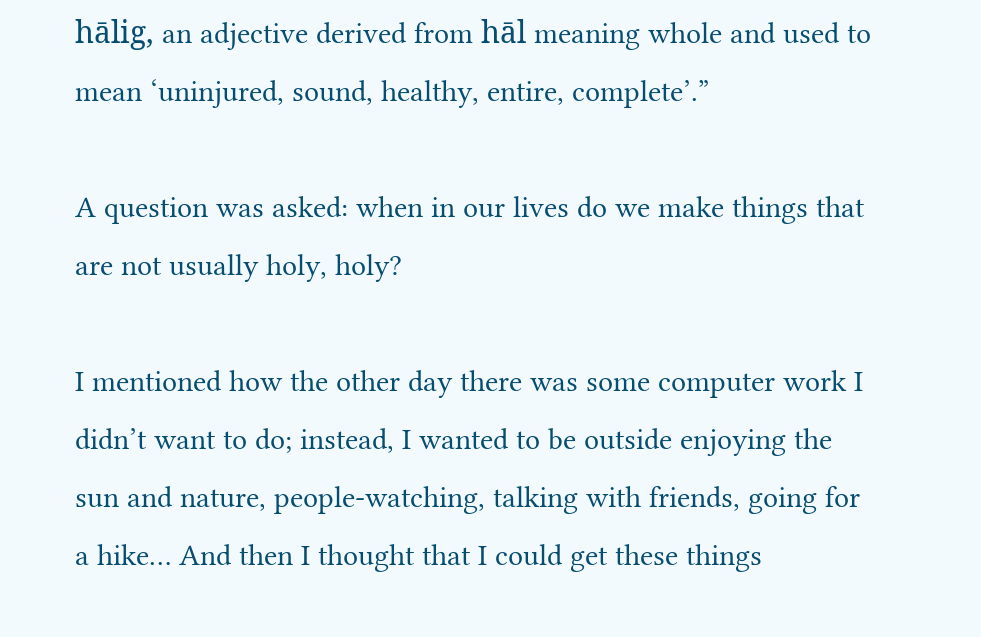hālig, an adjective derived from hāl meaning whole and used to mean ‘uninjured, sound, healthy, entire, complete’.”

A question was asked: when in our lives do we make things that are not usually holy, holy?

I mentioned how the other day there was some computer work I didn’t want to do; instead, I wanted to be outside enjoying the sun and nature, people-watching, talking with friends, going for a hike… And then I thought that I could get these things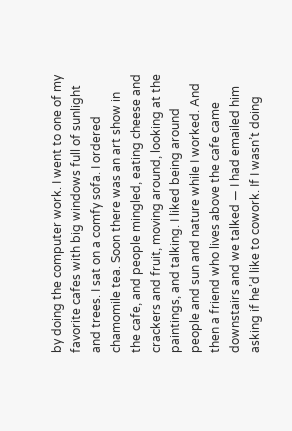by doing the computer work. I went to one of my favorite cafes with big windows full of sunlight and trees. I sat on a comfy sofa. I ordered chamomile tea. Soon there was an art show in the cafe, and people mingled, eating cheese and crackers and fruit, moving around, looking at the paintings, and talking. I liked being around people and sun and nature while I worked. And then a friend who lives above the cafe came downstairs and we talked — I had emailed him asking if he’d like to cowork. If I wasn’t doing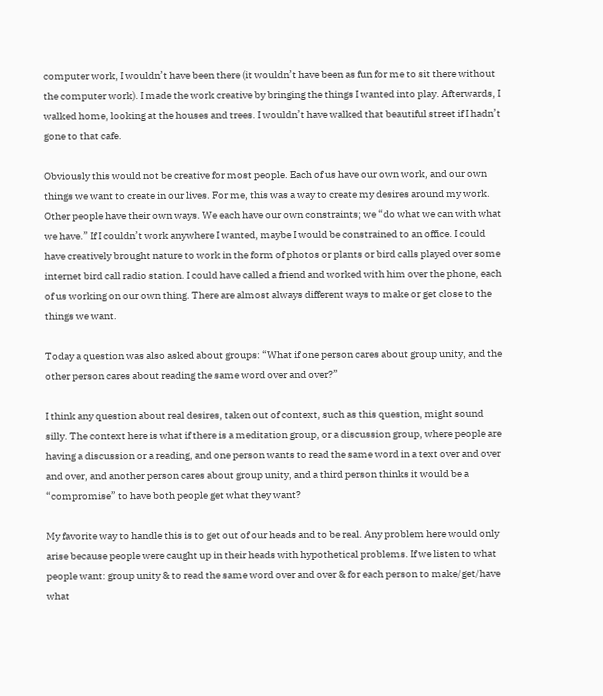computer work, I wouldn’t have been there (it wouldn’t have been as fun for me to sit there without the computer work). I made the work creative by bringing the things I wanted into play. Afterwards, I walked home, looking at the houses and trees. I wouldn’t have walked that beautiful street if I hadn’t gone to that cafe.

Obviously this would not be creative for most people. Each of us have our own work, and our own things we want to create in our lives. For me, this was a way to create my desires around my work. Other people have their own ways. We each have our own constraints; we “do what we can with what we have.” If I couldn’t work anywhere I wanted, maybe I would be constrained to an office. I could have creatively brought nature to work in the form of photos or plants or bird calls played over some internet bird call radio station. I could have called a friend and worked with him over the phone, each of us working on our own thing. There are almost always different ways to make or get close to the things we want.

Today a question was also asked about groups: “What if one person cares about group unity, and the other person cares about reading the same word over and over?”

I think any question about real desires, taken out of context, such as this question, might sound silly. The context here is what if there is a meditation group, or a discussion group, where people are having a discussion or a reading, and one person wants to read the same word in a text over and over and over, and another person cares about group unity, and a third person thinks it would be a “compromise” to have both people get what they want?

My favorite way to handle this is to get out of our heads and to be real. Any problem here would only arise because people were caught up in their heads with hypothetical problems. If we listen to what people want: group unity & to read the same word over and over & for each person to make/get/have what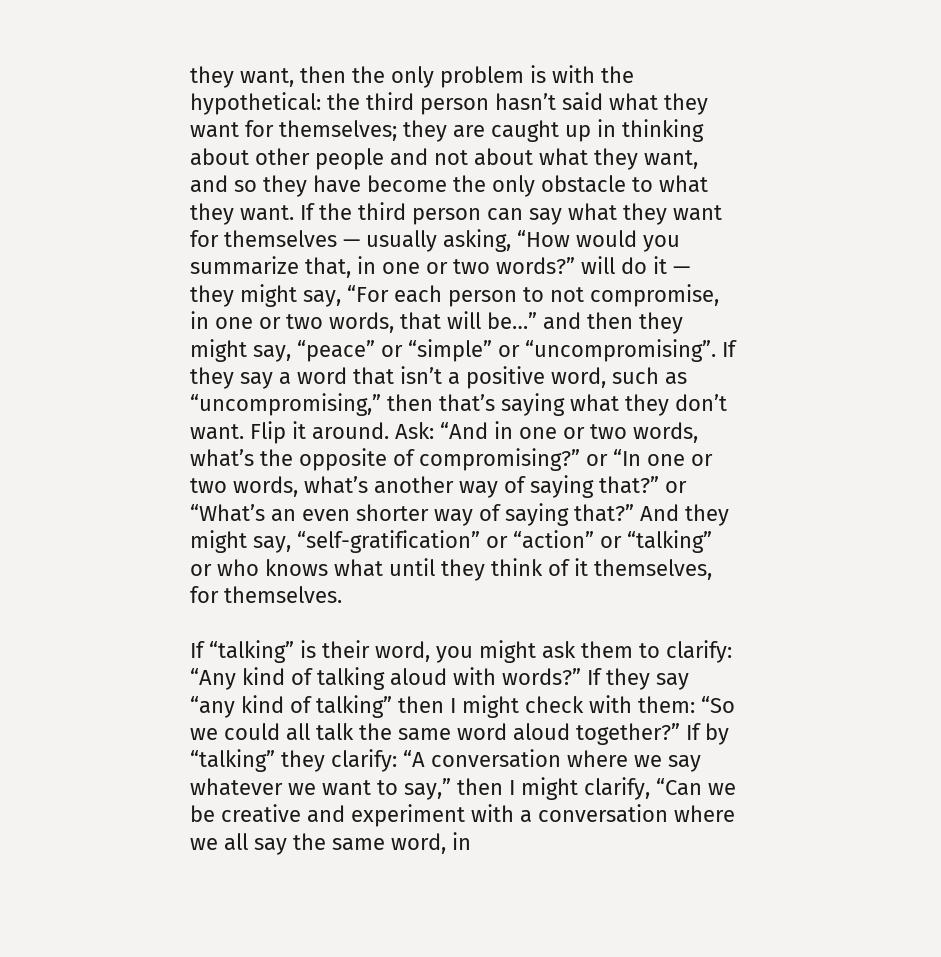they want, then the only problem is with the hypothetical: the third person hasn’t said what they want for themselves; they are caught up in thinking about other people and not about what they want, and so they have become the only obstacle to what they want. If the third person can say what they want for themselves — usually asking, “How would you summarize that, in one or two words?” will do it — they might say, “For each person to not compromise, in one or two words, that will be…” and then they might say, “peace” or “simple” or “uncompromising”. If they say a word that isn’t a positive word, such as “uncompromising,” then that’s saying what they don’t want. Flip it around. Ask: “And in one or two words, what’s the opposite of compromising?” or “In one or two words, what’s another way of saying that?” or “What’s an even shorter way of saying that?” And they might say, “self-gratification” or “action” or “talking” or who knows what until they think of it themselves, for themselves.

If “talking” is their word, you might ask them to clarify: “Any kind of talking aloud with words?” If they say “any kind of talking” then I might check with them: “So we could all talk the same word aloud together?” If by “talking” they clarify: “A conversation where we say whatever we want to say,” then I might clarify, “Can we be creative and experiment with a conversation where we all say the same word, in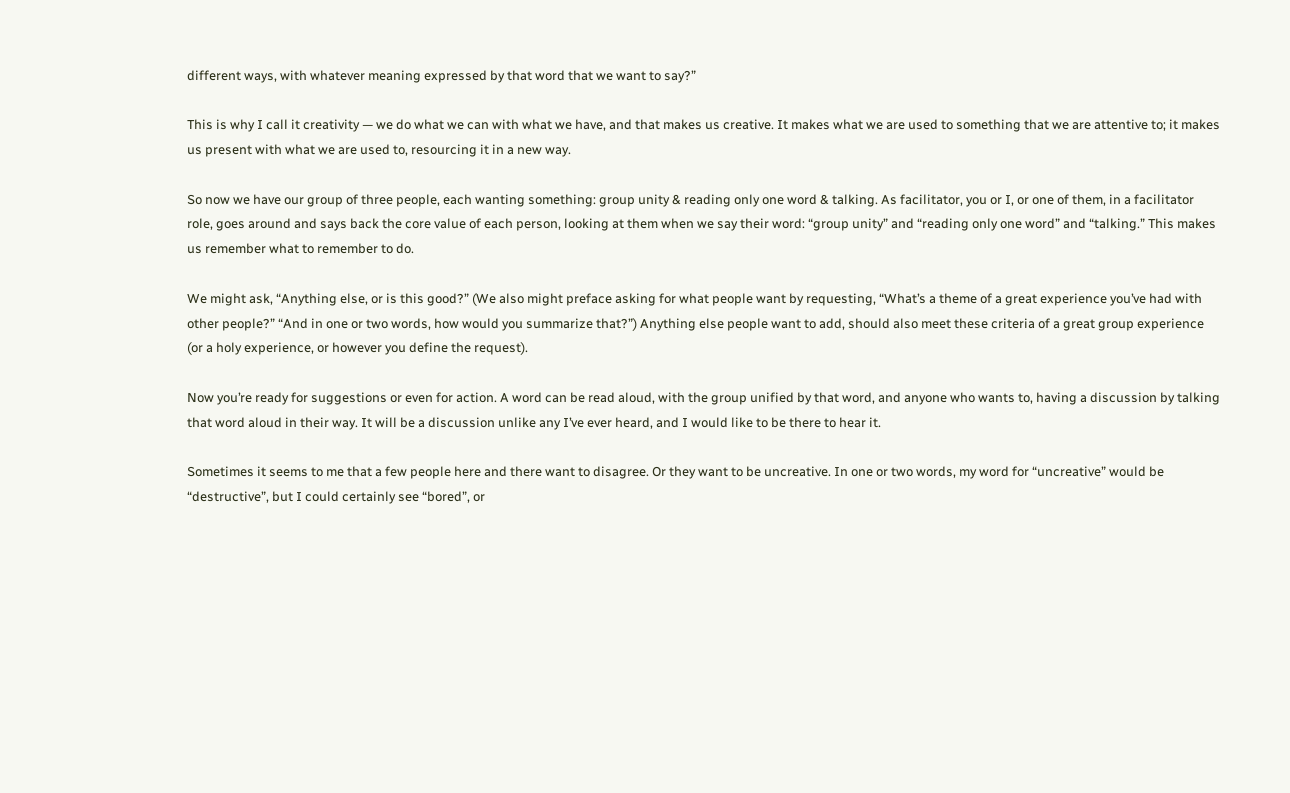different ways, with whatever meaning expressed by that word that we want to say?”

This is why I call it creativity — we do what we can with what we have, and that makes us creative. It makes what we are used to something that we are attentive to; it makes us present with what we are used to, resourcing it in a new way.

So now we have our group of three people, each wanting something: group unity & reading only one word & talking. As facilitator, you or I, or one of them, in a facilitator role, goes around and says back the core value of each person, looking at them when we say their word: “group unity” and “reading only one word” and “talking.” This makes us remember what to remember to do.

We might ask, “Anything else, or is this good?” (We also might preface asking for what people want by requesting, “What’s a theme of a great experience you’ve had with other people?” “And in one or two words, how would you summarize that?”) Anything else people want to add, should also meet these criteria of a great group experience (or a holy experience, or however you define the request).

Now you’re ready for suggestions or even for action. A word can be read aloud, with the group unified by that word, and anyone who wants to, having a discussion by talking that word aloud in their way. It will be a discussion unlike any I’ve ever heard, and I would like to be there to hear it.

Sometimes it seems to me that a few people here and there want to disagree. Or they want to be uncreative. In one or two words, my word for “uncreative” would be “destructive”, but I could certainly see “bored”, or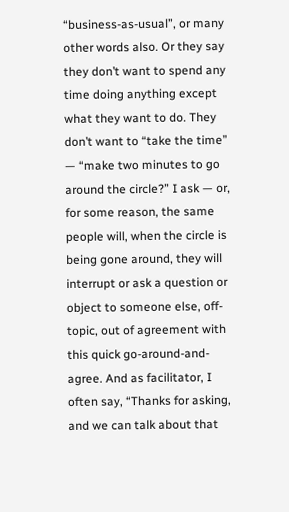“business-as-usual”, or many other words also. Or they say they don’t want to spend any time doing anything except what they want to do. They don’t want to “take the time” — “make two minutes to go around the circle?” I ask — or, for some reason, the same people will, when the circle is being gone around, they will interrupt or ask a question or object to someone else, off-topic, out of agreement with this quick go-around-and-agree. And as facilitator, I often say, “Thanks for asking, and we can talk about that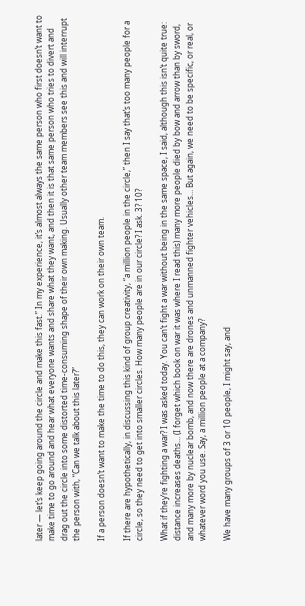later — let’s keep going around the circle and make this fast.” In my experience, it’s almost always the same person who first doesn’t want to make time to go around and hear what everyone wants and share what they want, and then it is that same person who tries to divert and drag out the circle into some distorted time-consuming shape of their own making. Usually other team members see this and will interrupt the person with, “Can we talk about this later?”

If a person doesn’t want to make the time to do this, they can work on their own team.

If there are hypothetically, in discussing this kind of group creativity, “a million people in the circle,” then I say that’s too many people for a circle, so they need to get into smaller circles. How many people are in our circle? I ask. 3? 10?

What if they’re fighting a war? I was asked today. You can’t fight a war without being in the same space, I said, although this isn’t quite true: distance increases deaths… (I forget which book on war it was where I read this) many more people died by bow and arrow than by sword, and many more by nuclear bomb, and now there are drones and unmanned fighter vehicles… But again, we need to be specific, or real, or whatever word you use. Say, a million people at a company?

We have many groups of 3 or 10 people, I might say, and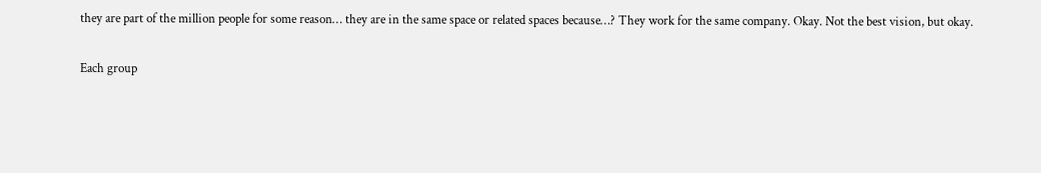they are part of the million people for some reason… they are in the same space or related spaces because…? They work for the same company. Okay. Not the best vision, but okay.

Each group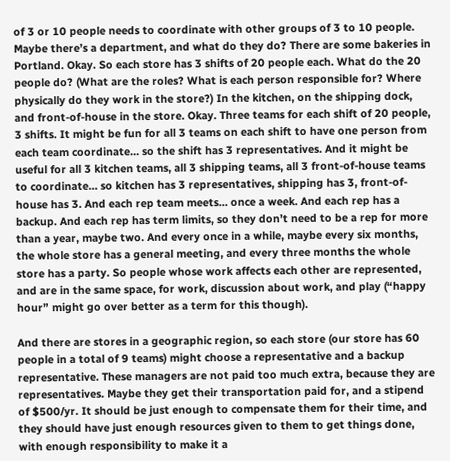of 3 or 10 people needs to coordinate with other groups of 3 to 10 people. Maybe there’s a department, and what do they do? There are some bakeries in Portland. Okay. So each store has 3 shifts of 20 people each. What do the 20 people do? (What are the roles? What is each person responsible for? Where physically do they work in the store?) In the kitchen, on the shipping dock, and front-of-house in the store. Okay. Three teams for each shift of 20 people, 3 shifts. It might be fun for all 3 teams on each shift to have one person from each team coordinate… so the shift has 3 representatives. And it might be useful for all 3 kitchen teams, all 3 shipping teams, all 3 front-of-house teams to coordinate… so kitchen has 3 representatives, shipping has 3, front-of-house has 3. And each rep team meets… once a week. And each rep has a backup. And each rep has term limits, so they don’t need to be a rep for more than a year, maybe two. And every once in a while, maybe every six months, the whole store has a general meeting, and every three months the whole store has a party. So people whose work affects each other are represented, and are in the same space, for work, discussion about work, and play (“happy hour” might go over better as a term for this though).

And there are stores in a geographic region, so each store (our store has 60 people in a total of 9 teams) might choose a representative and a backup representative. These managers are not paid too much extra, because they are representatives. Maybe they get their transportation paid for, and a stipend of $500/yr. It should be just enough to compensate them for their time, and they should have just enough resources given to them to get things done, with enough responsibility to make it a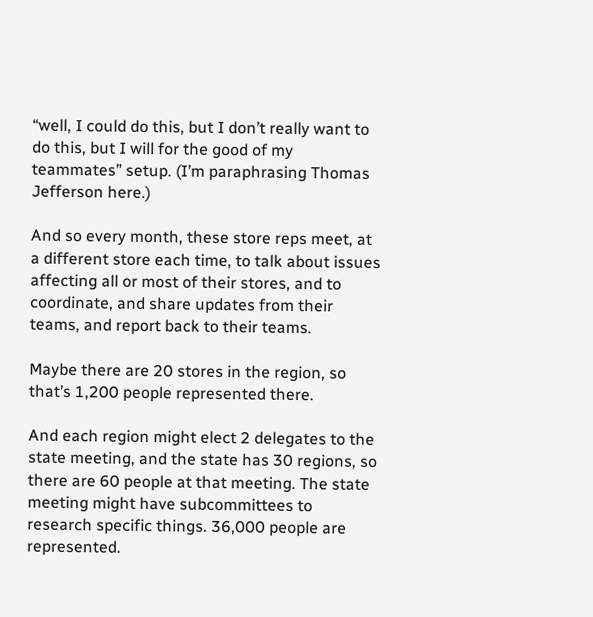“well, I could do this, but I don’t really want to do this, but I will for the good of my teammates” setup. (I’m paraphrasing Thomas Jefferson here.)

And so every month, these store reps meet, at a different store each time, to talk about issues affecting all or most of their stores, and to coordinate, and share updates from their teams, and report back to their teams.

Maybe there are 20 stores in the region, so that’s 1,200 people represented there.

And each region might elect 2 delegates to the state meeting, and the state has 30 regions, so there are 60 people at that meeting. The state meeting might have subcommittees to research specific things. 36,000 people are represented.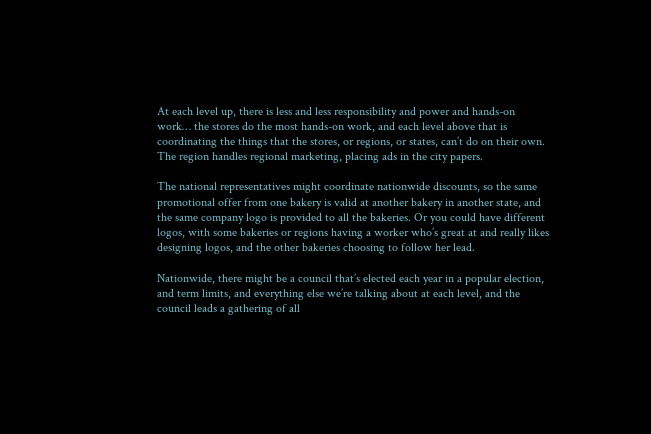At each level up, there is less and less responsibility and power and hands-on work… the stores do the most hands-on work, and each level above that is coordinating the things that the stores, or regions, or states, can’t do on their own. The region handles regional marketing, placing ads in the city papers.

The national representatives might coordinate nationwide discounts, so the same promotional offer from one bakery is valid at another bakery in another state, and the same company logo is provided to all the bakeries. Or you could have different logos, with some bakeries or regions having a worker who’s great at and really likes designing logos, and the other bakeries choosing to follow her lead.

Nationwide, there might be a council that’s elected each year in a popular election, and term limits, and everything else we’re talking about at each level, and the council leads a gathering of all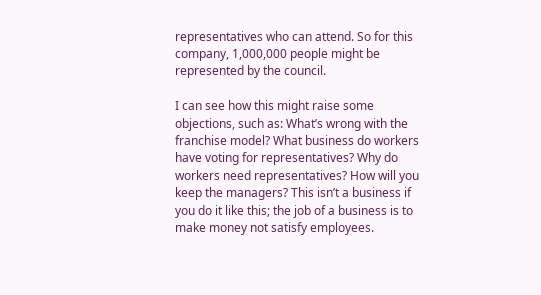representatives who can attend. So for this company, 1,000,000 people might be represented by the council.

I can see how this might raise some objections, such as: What’s wrong with the franchise model? What business do workers have voting for representatives? Why do workers need representatives? How will you keep the managers? This isn’t a business if you do it like this; the job of a business is to make money not satisfy employees.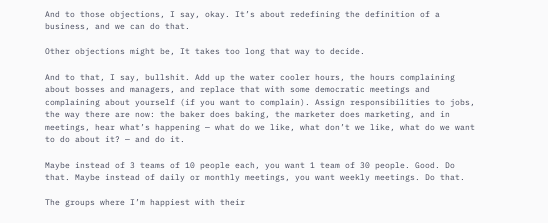And to those objections, I say, okay. It’s about redefining the definition of a business, and we can do that.

Other objections might be, It takes too long that way to decide.

And to that, I say, bullshit. Add up the water cooler hours, the hours complaining about bosses and managers, and replace that with some democratic meetings and complaining about yourself (if you want to complain). Assign responsibilities to jobs, the way there are now: the baker does baking, the marketer does marketing, and in meetings, hear what’s happening — what do we like, what don’t we like, what do we want to do about it? — and do it.

Maybe instead of 3 teams of 10 people each, you want 1 team of 30 people. Good. Do that. Maybe instead of daily or monthly meetings, you want weekly meetings. Do that.

The groups where I’m happiest with their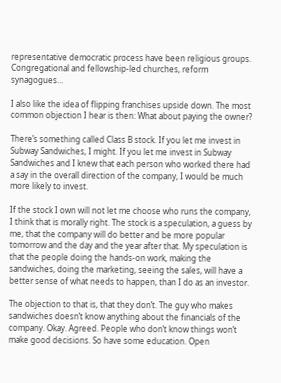representative democratic process have been religious groups. Congregational and fellowship-led churches, reform synagogues…

I also like the idea of flipping franchises upside down. The most common objection I hear is then: What about paying the owner?

There’s something called Class B stock. If you let me invest in Subway Sandwiches, I might. If you let me invest in Subway Sandwiches and I knew that each person who worked there had a say in the overall direction of the company, I would be much more likely to invest.

If the stock I own will not let me choose who runs the company, I think that is morally right. The stock is a speculation, a guess by me, that the company will do better and be more popular tomorrow and the day and the year after that. My speculation is that the people doing the hands-on work, making the sandwiches, doing the marketing, seeing the sales, will have a better sense of what needs to happen, than I do as an investor.

The objection to that is, that they don’t. The guy who makes sandwiches doesn’t know anything about the financials of the company. Okay. Agreed. People who don’t know things won’t make good decisions. So have some education. Open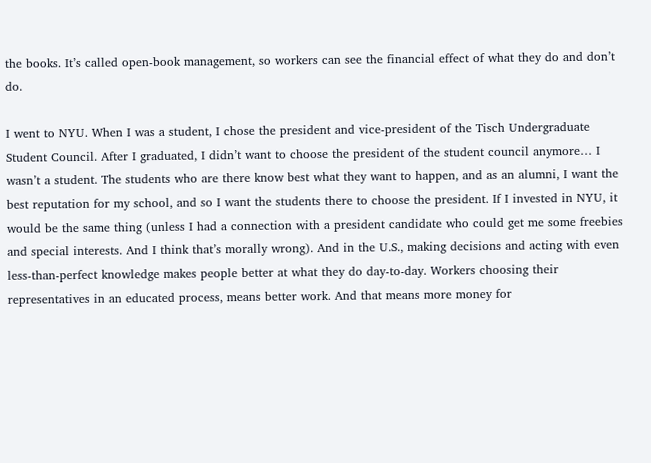the books. It’s called open-book management, so workers can see the financial effect of what they do and don’t do.

I went to NYU. When I was a student, I chose the president and vice-president of the Tisch Undergraduate Student Council. After I graduated, I didn’t want to choose the president of the student council anymore… I wasn’t a student. The students who are there know best what they want to happen, and as an alumni, I want the best reputation for my school, and so I want the students there to choose the president. If I invested in NYU, it would be the same thing (unless I had a connection with a president candidate who could get me some freebies and special interests. And I think that’s morally wrong). And in the U.S., making decisions and acting with even less-than-perfect knowledge makes people better at what they do day-to-day. Workers choosing their representatives in an educated process, means better work. And that means more money for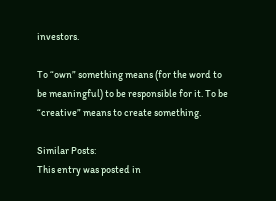investors.

To “own” something means (for the word to be meaningful) to be responsible for it. To be “creative” means to create something.

Similar Posts:
This entry was posted in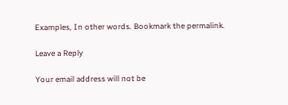Examples, In other words. Bookmark the permalink.

Leave a Reply

Your email address will not be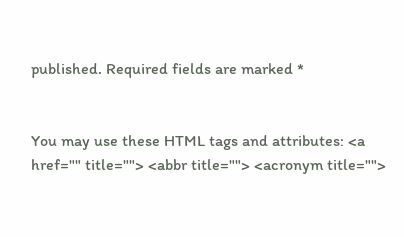published. Required fields are marked *


You may use these HTML tags and attributes: <a href="" title=""> <abbr title=""> <acronym title="">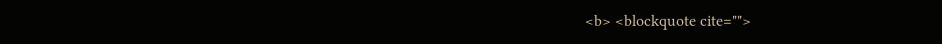<b> <blockquote cite="">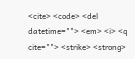<cite> <code> <del datetime=""> <em> <i> <q cite=""> <strike> <strong>